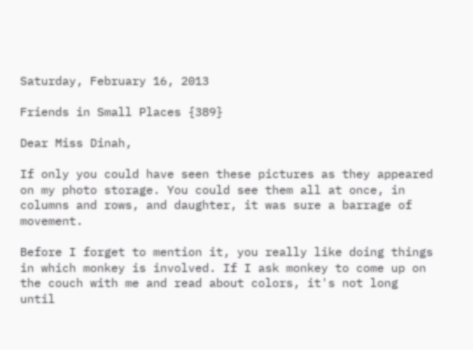Saturday, February 16, 2013

Friends in Small Places {389}

Dear Miss Dinah,

If only you could have seen these pictures as they appeared on my photo storage. You could see them all at once, in columns and rows, and daughter, it was sure a barrage of movement.

Before I forget to mention it, you really like doing things in which monkey is involved. If I ask monkey to come up on the couch with me and read about colors, it's not long until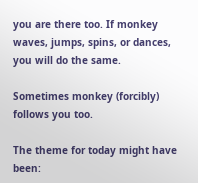you are there too. If monkey waves, jumps, spins, or dances, you will do the same.

Sometimes monkey (forcibly) follows you too.

The theme for today might have been: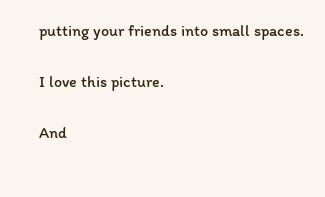putting your friends into small spaces.

I love this picture.

And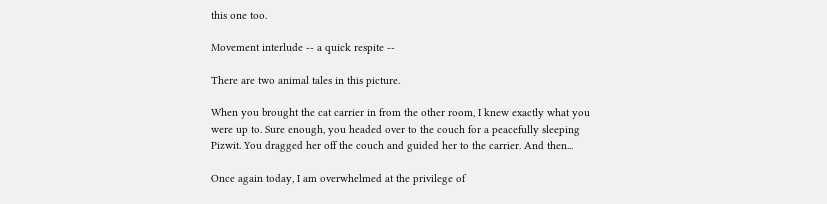this one too.

Movement interlude -- a quick respite --

There are two animal tales in this picture.

When you brought the cat carrier in from the other room, I knew exactly what you were up to. Sure enough, you headed over to the couch for a peacefully sleeping Pizwit. You dragged her off the couch and guided her to the carrier. And then...

Once again today, I am overwhelmed at the privilege of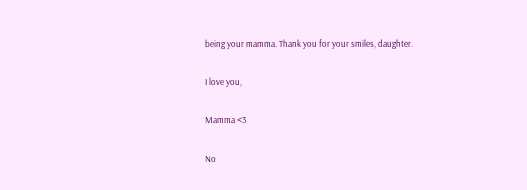being your mamma. Thank you for your smiles, daughter.

I love you,

Mamma <3

No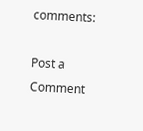comments:

Post a Comment